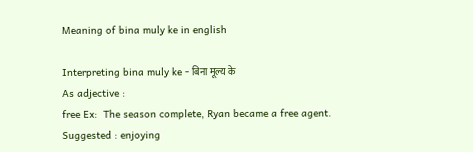Meaning of bina muly ke in english

Interpreting bina muly ke - बिना मूल्य के
As adjective :
free Ex:  The season complete, Ryan became a free agent.
Suggested : enjoying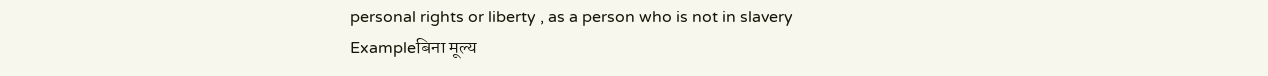personal rights or liberty , as a person who is not in slavery
Exampleबिना मूल्य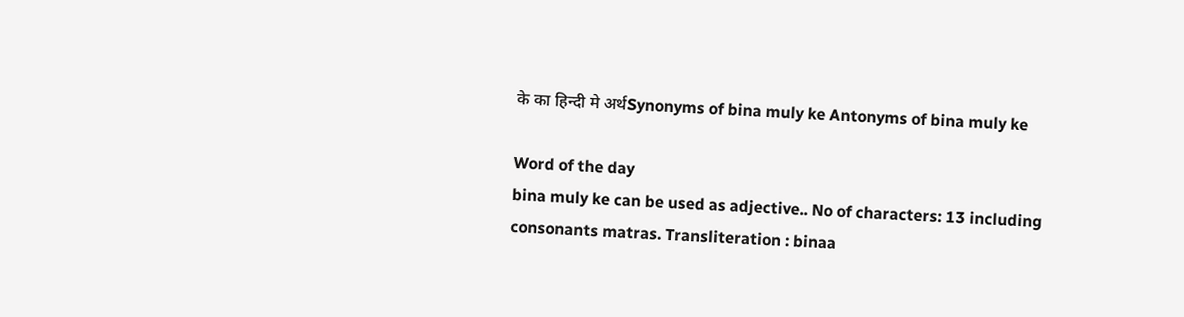के का हिन्दी मे अर्थSynonyms of bina muly ke Antonyms of bina muly ke

Word of the day
bina muly ke can be used as adjective.. No of characters: 13 including consonants matras. Transliteration : binaa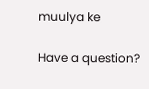muulya ke

Have a question?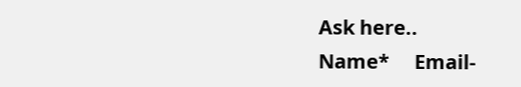Ask here..
Name*     Email-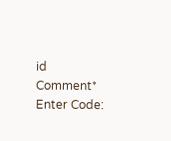id    Comment* Enter Code: